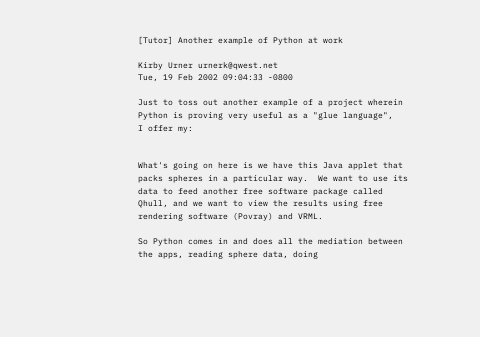[Tutor] Another example of Python at work

Kirby Urner urnerk@qwest.net
Tue, 19 Feb 2002 09:04:33 -0800

Just to toss out another example of a project wherein
Python is proving very useful as a "glue language",
I offer my:


What's going on here is we have this Java applet that
packs spheres in a particular way.  We want to use its
data to feed another free software package called
Qhull, and we want to view the results using free
rendering software (Povray) and VRML.

So Python comes in and does all the mediation between
the apps, reading sphere data, doing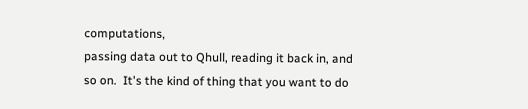computations,
passing data out to Qhull, reading it back in, and
so on.  It's the kind of thing that you want to do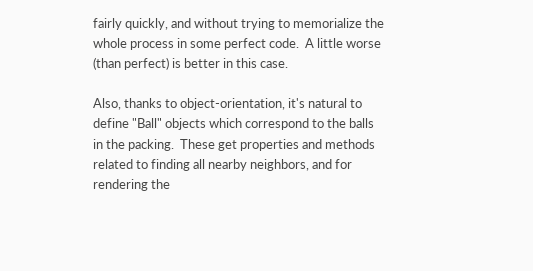fairly quickly, and without trying to memorialize the
whole process in some perfect code.  A little worse
(than perfect) is better in this case.

Also, thanks to object-orientation, it's natural to
define "Ball" objects which correspond to the balls
in the packing.  These get properties and methods
related to finding all nearby neighbors, and for
rendering the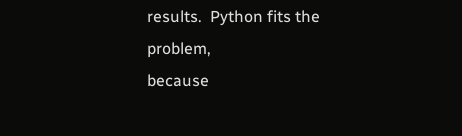results.  Python fits the problem,
because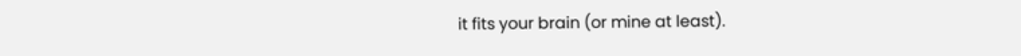it fits your brain (or mine at least).